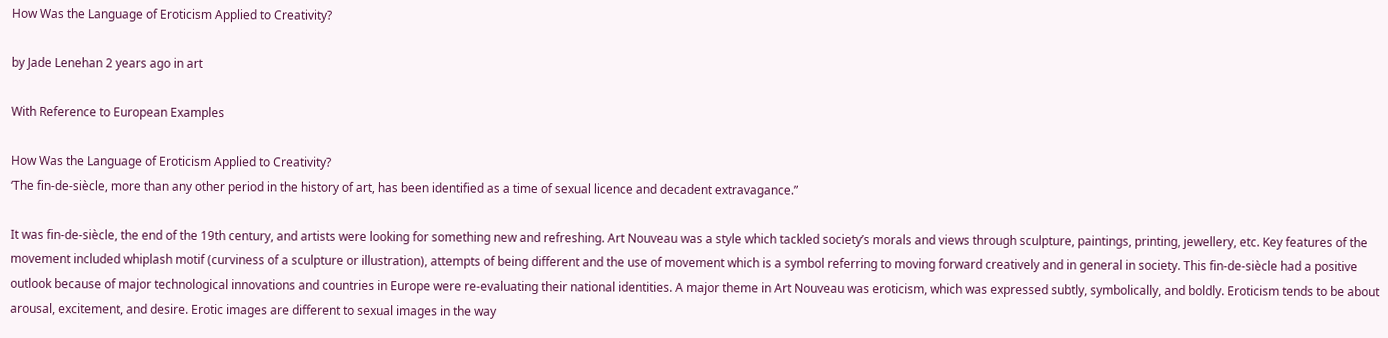How Was the Language of Eroticism Applied to Creativity?

by Jade Lenehan 2 years ago in art

With Reference to European Examples

How Was the Language of Eroticism Applied to Creativity?
‘The fin-de-siècle, more than any other period in the history of art, has been identified as a time of sexual licence and decadent extravagance.”

It was fin-de-siècle, the end of the 19th century, and artists were looking for something new and refreshing. Art Nouveau was a style which tackled society’s morals and views through sculpture, paintings, printing, jewellery, etc. Key features of the movement included whiplash motif (curviness of a sculpture or illustration), attempts of being different and the use of movement which is a symbol referring to moving forward creatively and in general in society. This fin-de-siècle had a positive outlook because of major technological innovations and countries in Europe were re-evaluating their national identities. A major theme in Art Nouveau was eroticism, which was expressed subtly, symbolically, and boldly. Eroticism tends to be about arousal, excitement, and desire. Erotic images are different to sexual images in the way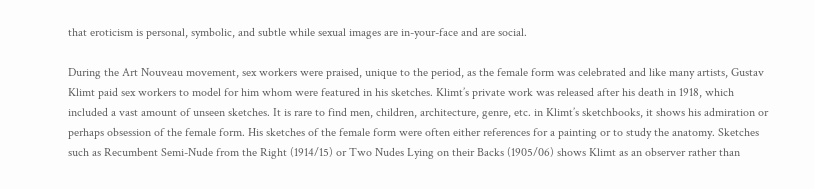that eroticism is personal, symbolic, and subtle while sexual images are in-your-face and are social.

During the Art Nouveau movement, sex workers were praised, unique to the period, as the female form was celebrated and like many artists, Gustav Klimt paid sex workers to model for him whom were featured in his sketches. Klimt’s private work was released after his death in 1918, which included a vast amount of unseen sketches. It is rare to find men, children, architecture, genre, etc. in Klimt’s sketchbooks, it shows his admiration or perhaps obsession of the female form. His sketches of the female form were often either references for a painting or to study the anatomy. Sketches such as Recumbent Semi-Nude from the Right (1914/15) or Two Nudes Lying on their Backs (1905/06) shows Klimt as an observer rather than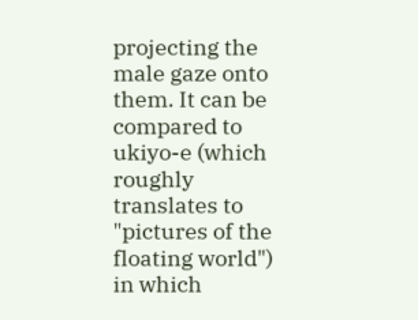projecting the male gaze onto them. It can be compared to ukiyo-e (which roughly translates to "pictures of the floating world") in which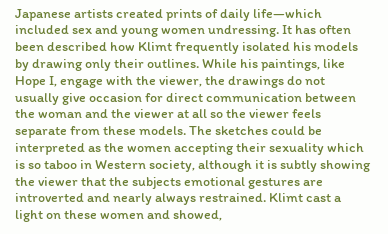Japanese artists created prints of daily life—which included sex and young women undressing. It has often been described how Klimt frequently isolated his models by drawing only their outlines. While his paintings, like Hope I, engage with the viewer, the drawings do not usually give occasion for direct communication between the woman and the viewer at all so the viewer feels separate from these models. The sketches could be interpreted as the women accepting their sexuality which is so taboo in Western society, although it is subtly showing the viewer that the subjects emotional gestures are introverted and nearly always restrained. Klimt cast a light on these women and showed,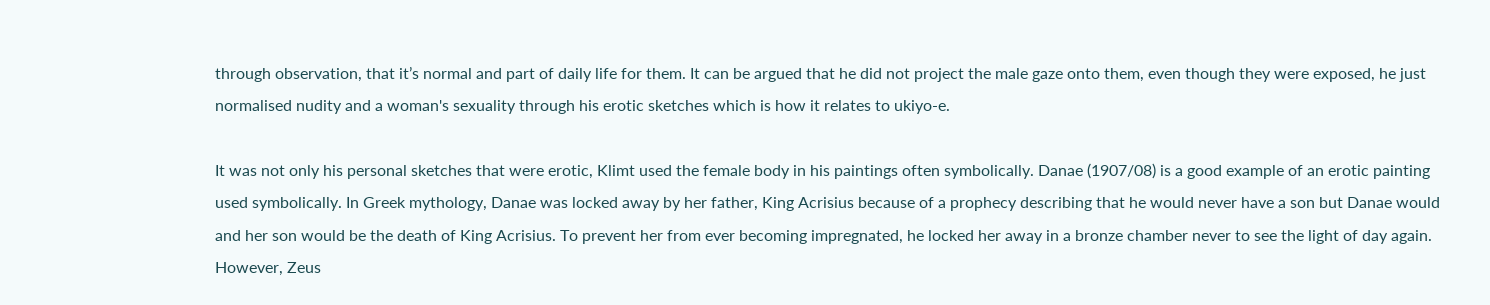through observation, that it’s normal and part of daily life for them. It can be argued that he did not project the male gaze onto them, even though they were exposed, he just normalised nudity and a woman's sexuality through his erotic sketches which is how it relates to ukiyo-e.

It was not only his personal sketches that were erotic, Klimt used the female body in his paintings often symbolically. Danae (1907/08) is a good example of an erotic painting used symbolically. In Greek mythology, Danae was locked away by her father, King Acrisius because of a prophecy describing that he would never have a son but Danae would and her son would be the death of King Acrisius. To prevent her from ever becoming impregnated, he locked her away in a bronze chamber never to see the light of day again. However, Zeus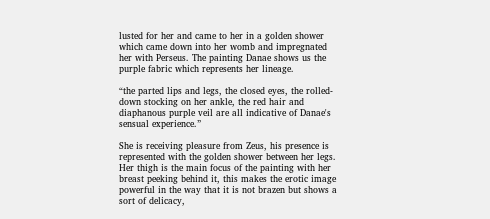lusted for her and came to her in a golden shower which came down into her womb and impregnated her with Perseus. The painting Danae shows us the purple fabric which represents her lineage.

“the parted lips and legs, the closed eyes, the rolled-down stocking on her ankle, the red hair and diaphanous purple veil are all indicative of Danae's sensual experience.”

She is receiving pleasure from Zeus, his presence is represented with the golden shower between her legs. Her thigh is the main focus of the painting with her breast peeking behind it, this makes the erotic image powerful in the way that it is not brazen but shows a sort of delicacy,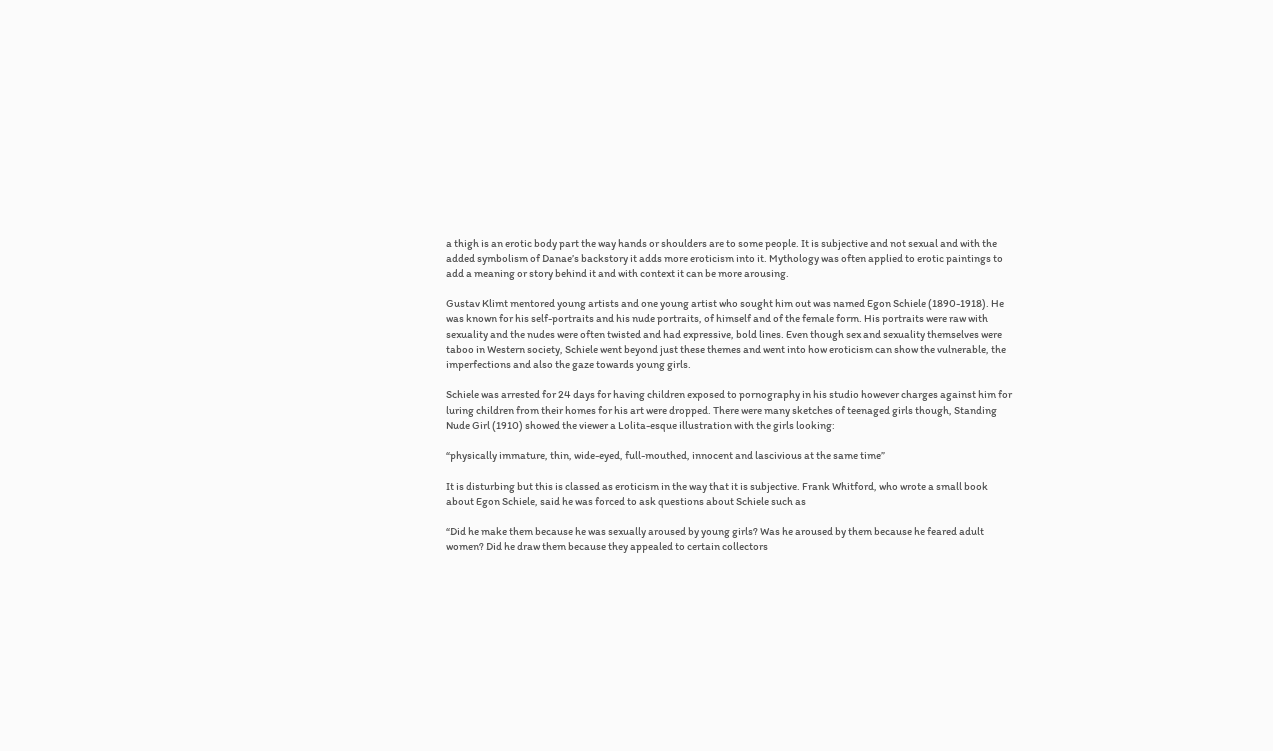a thigh is an erotic body part the way hands or shoulders are to some people. It is subjective and not sexual and with the added symbolism of Danae’s backstory it adds more eroticism into it. Mythology was often applied to erotic paintings to add a meaning or story behind it and with context it can be more arousing.

Gustav Klimt mentored young artists and one young artist who sought him out was named Egon Schiele (1890-1918). He was known for his self-portraits and his nude portraits, of himself and of the female form. His portraits were raw with sexuality and the nudes were often twisted and had expressive, bold lines. Even though sex and sexuality themselves were taboo in Western society, Schiele went beyond just these themes and went into how eroticism can show the vulnerable, the imperfections and also the gaze towards young girls.

Schiele was arrested for 24 days for having children exposed to pornography in his studio however charges against him for luring children from their homes for his art were dropped. There were many sketches of teenaged girls though, Standing Nude Girl (1910) showed the viewer a Lolita-esque illustration with the girls looking:

“physically immature, thin, wide-eyed, full-mouthed, innocent and lascivious at the same time”

It is disturbing but this is classed as eroticism in the way that it is subjective. Frank Whitford, who wrote a small book about Egon Schiele, said he was forced to ask questions about Schiele such as

“Did he make them because he was sexually aroused by young girls? Was he aroused by them because he feared adult women? Did he draw them because they appealed to certain collectors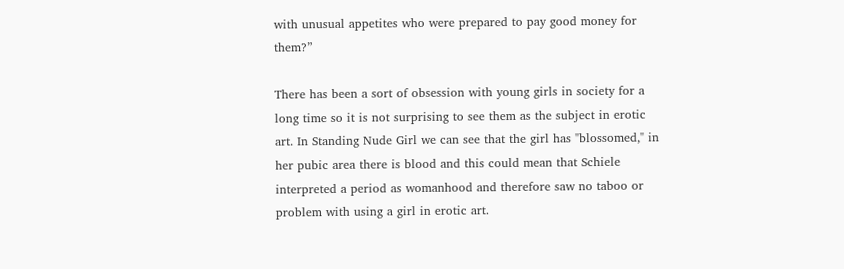with unusual appetites who were prepared to pay good money for them?”

There has been a sort of obsession with young girls in society for a long time so it is not surprising to see them as the subject in erotic art. In Standing Nude Girl we can see that the girl has "blossomed," in her pubic area there is blood and this could mean that Schiele interpreted a period as womanhood and therefore saw no taboo or problem with using a girl in erotic art.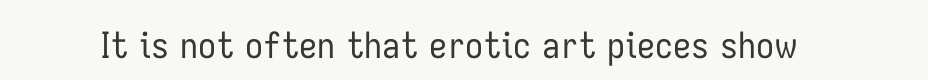It is not often that erotic art pieces show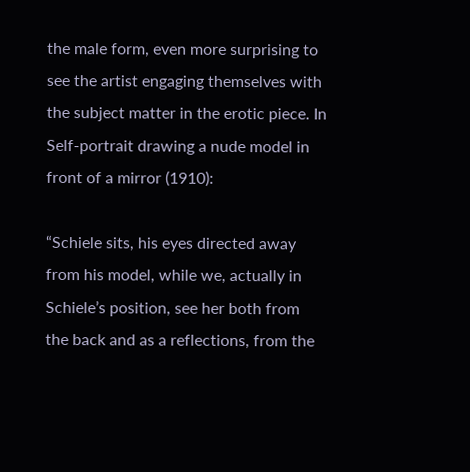the male form, even more surprising to see the artist engaging themselves with the subject matter in the erotic piece. In Self-portrait drawing a nude model in front of a mirror (1910):

“Schiele sits, his eyes directed away from his model, while we, actually in Schiele’s position, see her both from the back and as a reflections, from the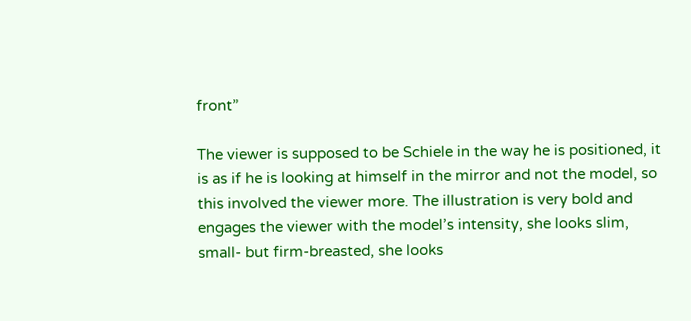front”

The viewer is supposed to be Schiele in the way he is positioned, it is as if he is looking at himself in the mirror and not the model, so this involved the viewer more. The illustration is very bold and engages the viewer with the model’s intensity, she looks slim, small- but firm-breasted, she looks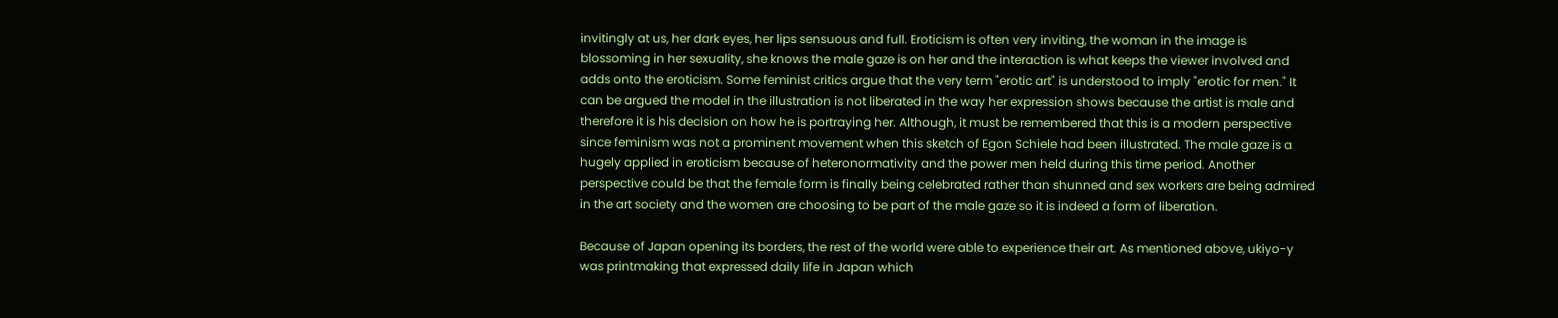invitingly at us, her dark eyes, her lips sensuous and full. Eroticism is often very inviting, the woman in the image is blossoming in her sexuality, she knows the male gaze is on her and the interaction is what keeps the viewer involved and adds onto the eroticism. Some feminist critics argue that the very term "erotic art" is understood to imply "erotic for men." It can be argued the model in the illustration is not liberated in the way her expression shows because the artist is male and therefore it is his decision on how he is portraying her. Although, it must be remembered that this is a modern perspective since feminism was not a prominent movement when this sketch of Egon Schiele had been illustrated. The male gaze is a hugely applied in eroticism because of heteronormativity and the power men held during this time period. Another perspective could be that the female form is finally being celebrated rather than shunned and sex workers are being admired in the art society and the women are choosing to be part of the male gaze so it is indeed a form of liberation.

Because of Japan opening its borders, the rest of the world were able to experience their art. As mentioned above, ukiyo-y was printmaking that expressed daily life in Japan which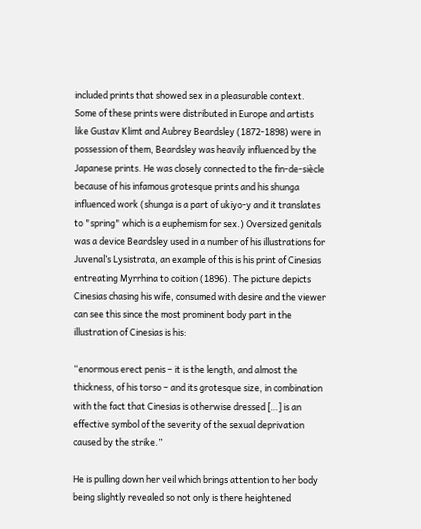included prints that showed sex in a pleasurable context. Some of these prints were distributed in Europe and artists like Gustav Klimt and Aubrey Beardsley (1872-1898) were in possession of them, Beardsley was heavily influenced by the Japanese prints. He was closely connected to the fin-de-siècle because of his infamous grotesque prints and his shunga influenced work (shunga is a part of ukiyo-y and it translates to "spring" which is a euphemism for sex.) Oversized genitals was a device Beardsley used in a number of his illustrations for Juvenal’s Lysistrata, an example of this is his print of Cinesias entreating Myrrhina to coition (1896). The picture depicts Cinesias chasing his wife, consumed with desire and the viewer can see this since the most prominent body part in the illustration of Cinesias is his:

“enormous erect penis – it is the length, and almost the thickness, of his torso – and its grotesque size, in combination with the fact that Cinesias is otherwise dressed […] is an effective symbol of the severity of the sexual deprivation caused by the strike.”

He is pulling down her veil which brings attention to her body being slightly revealed so not only is there heightened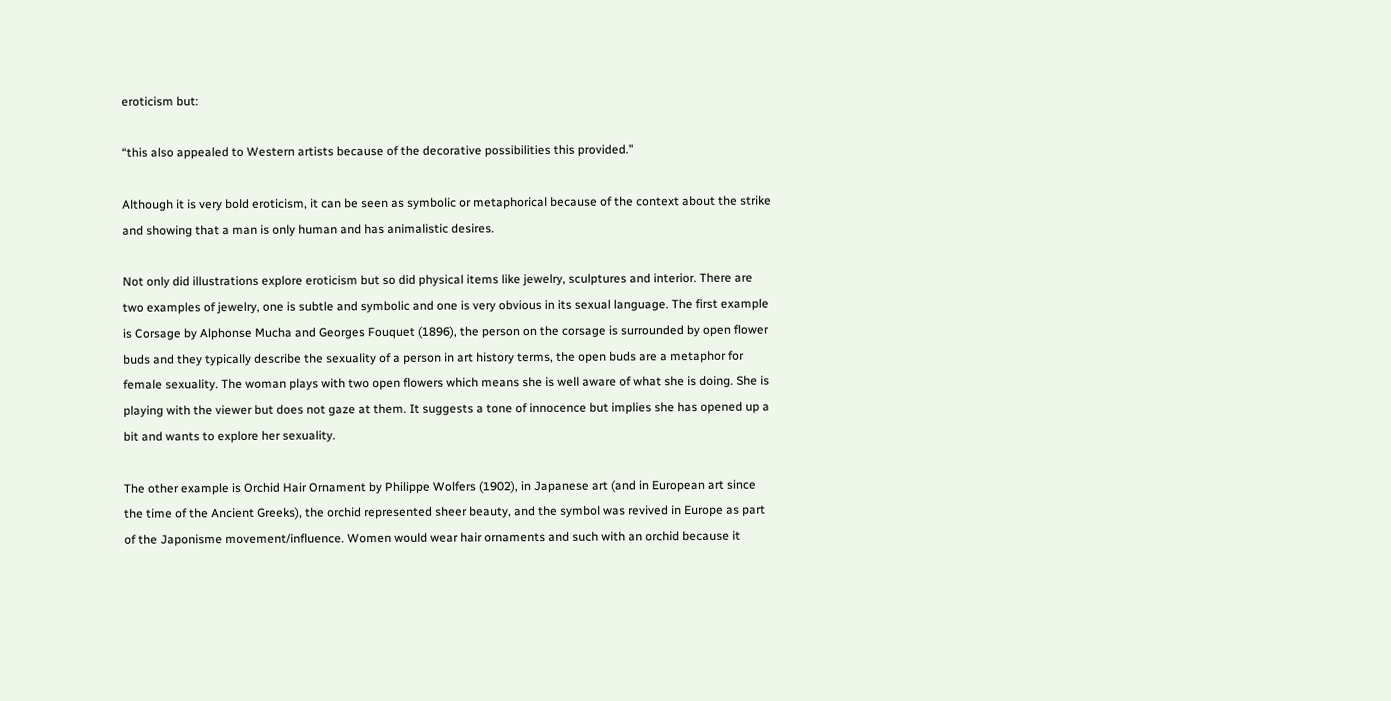eroticism but:

“this also appealed to Western artists because of the decorative possibilities this provided.”

Although it is very bold eroticism, it can be seen as symbolic or metaphorical because of the context about the strike and showing that a man is only human and has animalistic desires.

Not only did illustrations explore eroticism but so did physical items like jewelry, sculptures and interior. There are two examples of jewelry, one is subtle and symbolic and one is very obvious in its sexual language. The first example is Corsage by Alphonse Mucha and Georges Fouquet (1896), the person on the corsage is surrounded by open flower buds and they typically describe the sexuality of a person in art history terms, the open buds are a metaphor for female sexuality. The woman plays with two open flowers which means she is well aware of what she is doing. She is playing with the viewer but does not gaze at them. It suggests a tone of innocence but implies she has opened up a bit and wants to explore her sexuality.

The other example is Orchid Hair Ornament by Philippe Wolfers (1902), in Japanese art (and in European art since the time of the Ancient Greeks), the orchid represented sheer beauty, and the symbol was revived in Europe as part of the Japonisme movement/influence. Women would wear hair ornaments and such with an orchid because it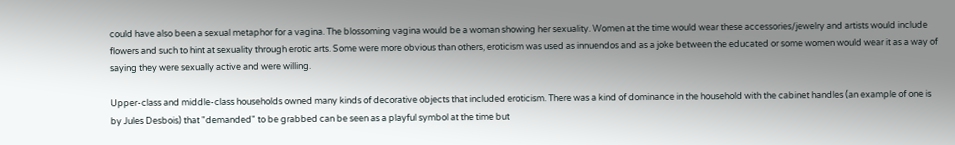could have also been a sexual metaphor for a vagina. The blossoming vagina would be a woman showing her sexuality. Women at the time would wear these accessories/jewelry and artists would include flowers and such to hint at sexuality through erotic arts. Some were more obvious than others, eroticism was used as innuendos and as a joke between the educated or some women would wear it as a way of saying they were sexually active and were willing.

Upper-class and middle-class households owned many kinds of decorative objects that included eroticism. There was a kind of dominance in the household with the cabinet handles (an example of one is by Jules Desbois) that "demanded" to be grabbed can be seen as a playful symbol at the time but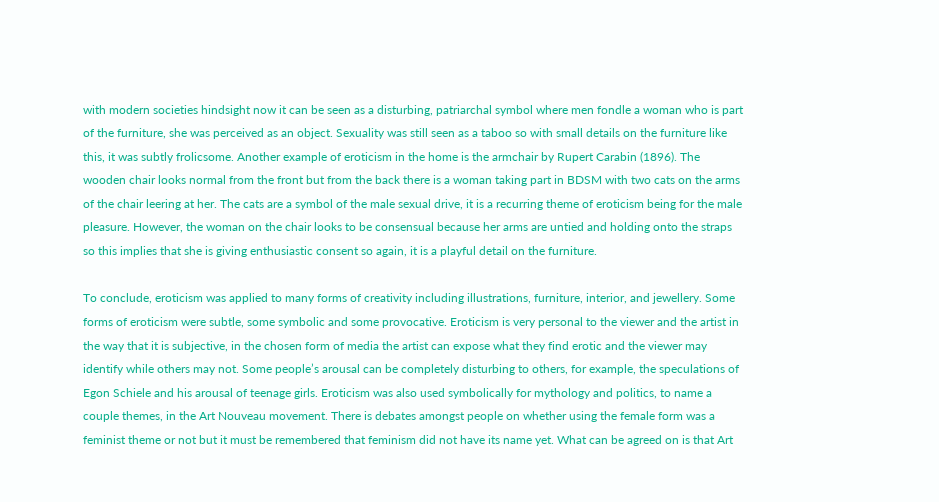with modern societies hindsight now it can be seen as a disturbing, patriarchal symbol where men fondle a woman who is part of the furniture, she was perceived as an object. Sexuality was still seen as a taboo so with small details on the furniture like this, it was subtly frolicsome. Another example of eroticism in the home is the armchair by Rupert Carabin (1896). The wooden chair looks normal from the front but from the back there is a woman taking part in BDSM with two cats on the arms of the chair leering at her. The cats are a symbol of the male sexual drive, it is a recurring theme of eroticism being for the male pleasure. However, the woman on the chair looks to be consensual because her arms are untied and holding onto the straps so this implies that she is giving enthusiastic consent so again, it is a playful detail on the furniture.

To conclude, eroticism was applied to many forms of creativity including illustrations, furniture, interior, and jewellery. Some forms of eroticism were subtle, some symbolic and some provocative. Eroticism is very personal to the viewer and the artist in the way that it is subjective, in the chosen form of media the artist can expose what they find erotic and the viewer may identify while others may not. Some people’s arousal can be completely disturbing to others, for example, the speculations of Egon Schiele and his arousal of teenage girls. Eroticism was also used symbolically for mythology and politics, to name a couple themes, in the Art Nouveau movement. There is debates amongst people on whether using the female form was a feminist theme or not but it must be remembered that feminism did not have its name yet. What can be agreed on is that Art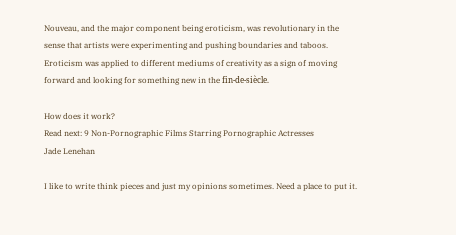Nouveau, and the major component being eroticism, was revolutionary in the sense that artists were experimenting and pushing boundaries and taboos. Eroticism was applied to different mediums of creativity as a sign of moving forward and looking for something new in the fin-de-siècle.

How does it work?
Read next: 9 Non-Pornographic Films Starring Pornographic Actresses
Jade Lenehan

I like to write think pieces and just my opinions sometimes. Need a place to put it.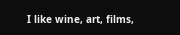I like wine, art, films,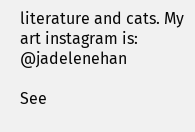literature and cats. My art instagram is: @jadelenehan

See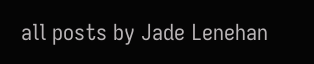all posts by Jade Lenehan